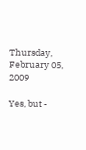Thursday, February 05, 2009

Yes, but -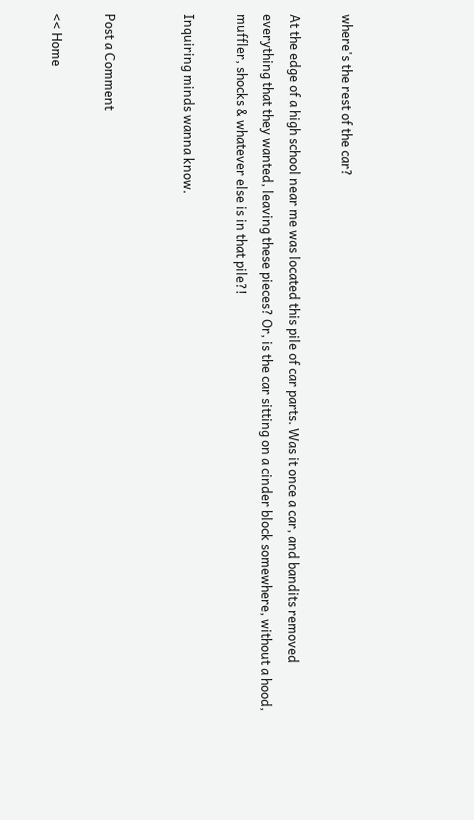where's the rest of the car?

At the edge of a high school near me was located this pile of car parts. Was it once a car, and bandits removed everything that they wanted, leaving these pieces? Or, is the car sitting on a cinder block somewhere, without a hood, muffler, shocks & whatever else is in that pile?!

Inquiring minds wanna know.


Post a Comment

<< Home